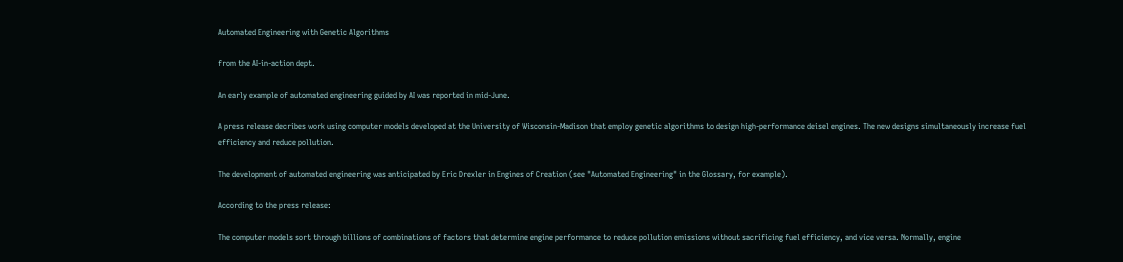Automated Engineering with Genetic Algorithms

from the AI-in-action dept.

An early example of automated engineering guided by AI was reported in mid-June.

A press release decribes work using computer models developed at the University of Wisconsin-Madison that employ genetic algorithms to design high-performance deisel engines. The new designs simultaneously increase fuel efficiency and reduce pollution.

The development of automated engineering was anticipated by Eric Drexler in Engines of Creation (see "Automated Engineering" in the Glossary, for example).

According to the press release:

The computer models sort through billions of combinations of factors that determine engine performance to reduce pollution emissions without sacrificing fuel efficiency, and vice versa. Normally, engine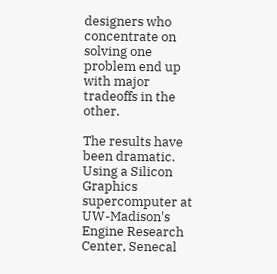designers who concentrate on solving one problem end up with major tradeoffs in the other.

The results have been dramatic. Using a Silicon Graphics supercomputer at UW-Madison's Engine Research Center, Senecal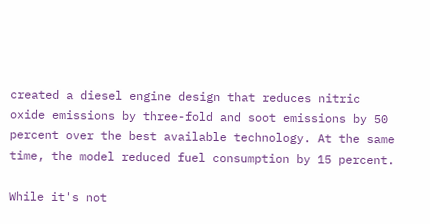created a diesel engine design that reduces nitric oxide emissions by three-fold and soot emissions by 50 percent over the best available technology. At the same time, the model reduced fuel consumption by 15 percent.

While it's not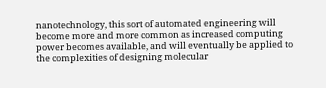nanotechnology, this sort of automated engineering will become more and more common as increased computing power becomes available, and will eventually be applied to the complexities of designing molecular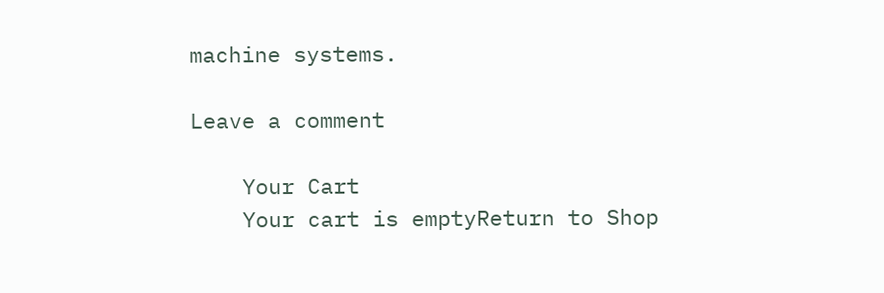machine systems.

Leave a comment

    Your Cart
    Your cart is emptyReturn to Shop